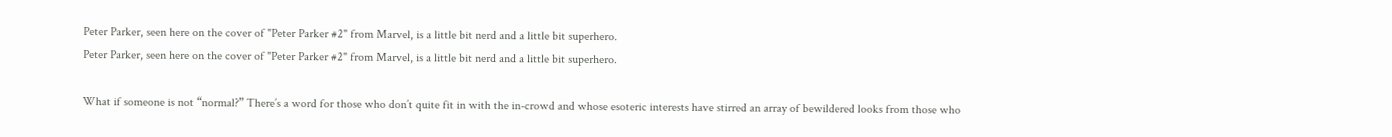Peter Parker, seen here on the cover of "Peter Parker #2" from Marvel, is a little bit nerd and a little bit superhero.
Peter Parker, seen here on the cover of "Peter Parker #2" from Marvel, is a little bit nerd and a little bit superhero.

What if someone is not “normal?” There’s a word for those who don’t quite fit in with the in-crowd and whose esoteric interests have stirred an array of bewildered looks from those who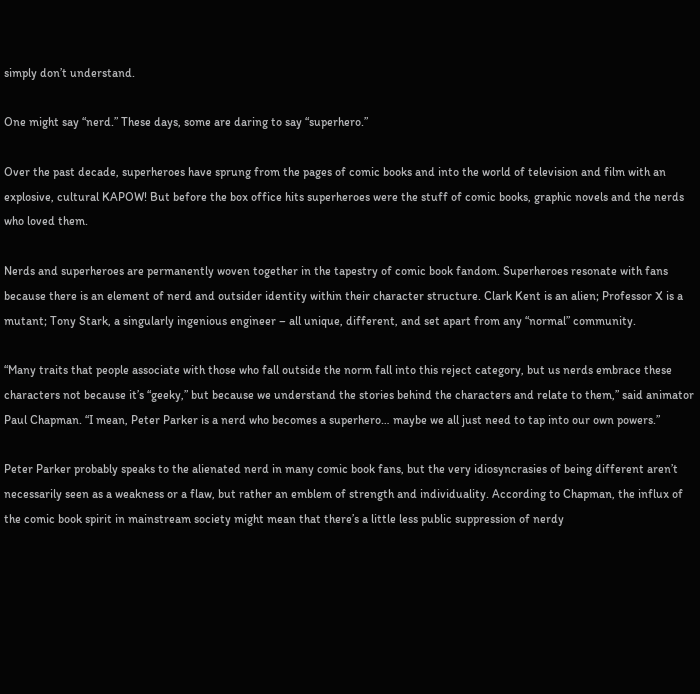simply don’t understand.

One might say “nerd.” These days, some are daring to say “superhero.”

Over the past decade, superheroes have sprung from the pages of comic books and into the world of television and film with an explosive, cultural KAPOW! But before the box office hits superheroes were the stuff of comic books, graphic novels and the nerds who loved them.

Nerds and superheroes are permanently woven together in the tapestry of comic book fandom. Superheroes resonate with fans because there is an element of nerd and outsider identity within their character structure. Clark Kent is an alien; Professor X is a mutant; Tony Stark, a singularly ingenious engineer – all unique, different, and set apart from any “normal” community.

“Many traits that people associate with those who fall outside the norm fall into this reject category, but us nerds embrace these characters not because it’s “geeky,” but because we understand the stories behind the characters and relate to them,” said animator Paul Chapman. “I mean, Peter Parker is a nerd who becomes a superhero… maybe we all just need to tap into our own powers.”

Peter Parker probably speaks to the alienated nerd in many comic book fans, but the very idiosyncrasies of being different aren’t necessarily seen as a weakness or a flaw, but rather an emblem of strength and individuality. According to Chapman, the influx of the comic book spirit in mainstream society might mean that there’s a little less public suppression of nerdy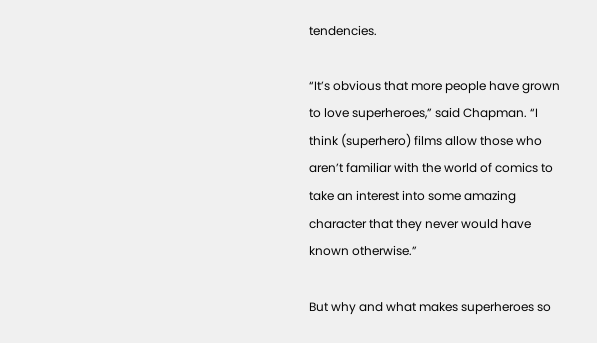tendencies.

“It’s obvious that more people have grown to love superheroes,” said Chapman. “I think (superhero) films allow those who aren’t familiar with the world of comics to take an interest into some amazing character that they never would have known otherwise.”

But why and what makes superheroes so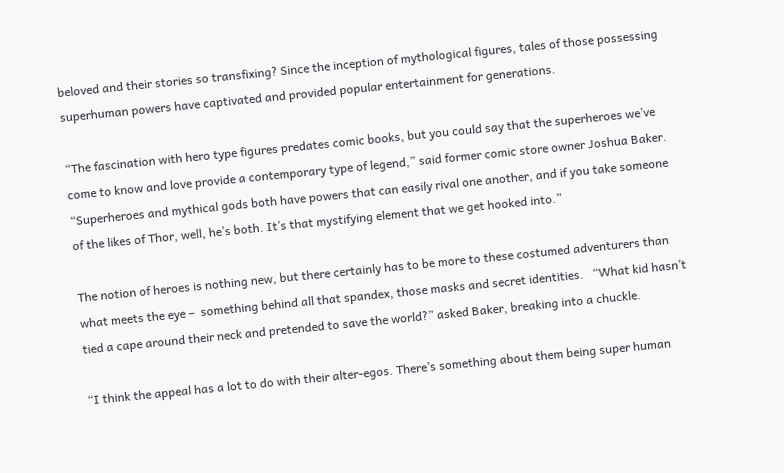beloved and their stories so transfixing? Since the inception of mythological figures, tales of those possessing superhuman powers have captivated and provided popular entertainment for generations.

“The fascination with hero type figures predates comic books, but you could say that the superheroes we’ve come to know and love provide a contemporary type of legend,” said former comic store owner Joshua Baker. “Superheroes and mythical gods both have powers that can easily rival one another, and if you take someone of the likes of Thor, well, he’s both. It’s that mystifying element that we get hooked into.”

The notion of heroes is nothing new, but there certainly has to be more to these costumed adventurers than what meets the eye –  something behind all that spandex, those masks and secret identities.   “What kid hasn’t tied a cape around their neck and pretended to save the world?” asked Baker, breaking into a chuckle.

“I think the appeal has a lot to do with their alter-egos. There’s something about them being super human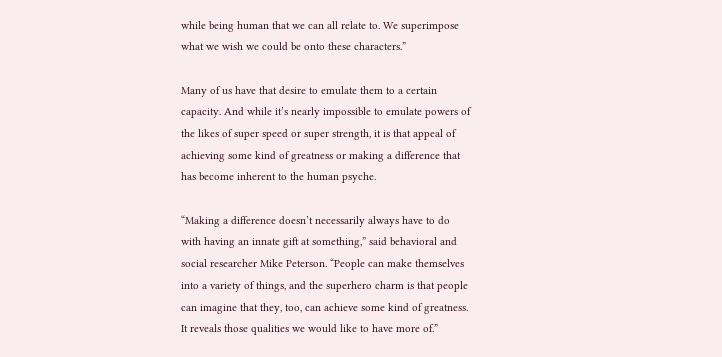while being human that we can all relate to. We superimpose what we wish we could be onto these characters.”

Many of us have that desire to emulate them to a certain capacity. And while it’s nearly impossible to emulate powers of the likes of super speed or super strength, it is that appeal of achieving some kind of greatness or making a difference that has become inherent to the human psyche.

“Making a difference doesn’t necessarily always have to do with having an innate gift at something,” said behavioral and social researcher Mike Peterson. “People can make themselves into a variety of things, and the superhero charm is that people can imagine that they, too, can achieve some kind of greatness. It reveals those qualities we would like to have more of.”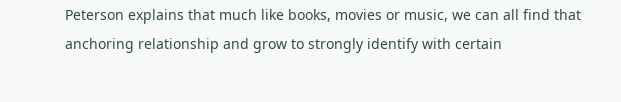Peterson explains that much like books, movies or music, we can all find that anchoring relationship and grow to strongly identify with certain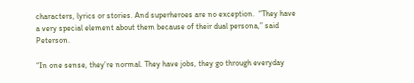characters, lyrics or stories. And superheroes are no exception.  “They have a very special element about them because of their dual persona,” said Peterson.

“In one sense, they’re normal. They have jobs, they go through everyday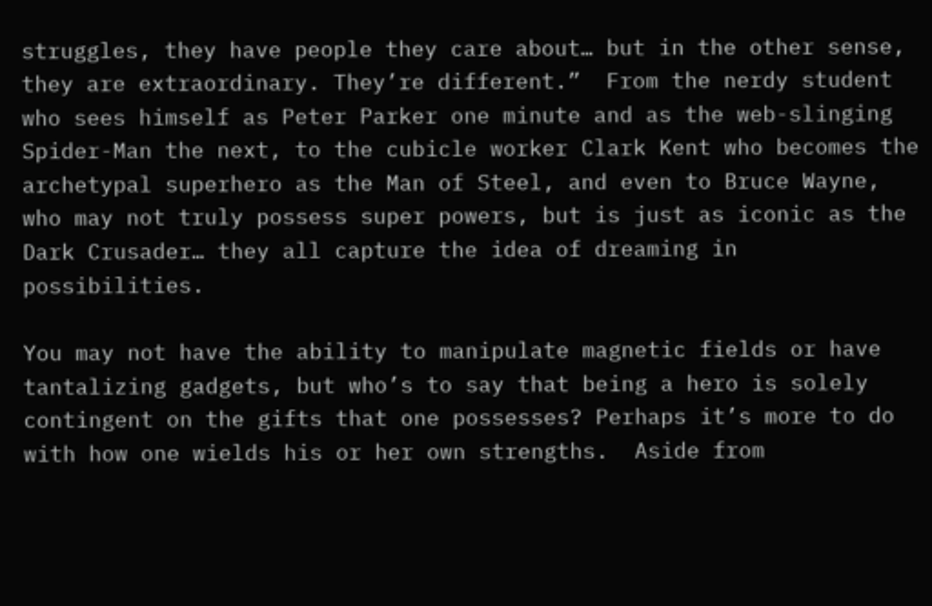struggles, they have people they care about… but in the other sense, they are extraordinary. They’re different.”  From the nerdy student who sees himself as Peter Parker one minute and as the web-slinging Spider-Man the next, to the cubicle worker Clark Kent who becomes the archetypal superhero as the Man of Steel, and even to Bruce Wayne, who may not truly possess super powers, but is just as iconic as the Dark Crusader… they all capture the idea of dreaming in possibilities.

You may not have the ability to manipulate magnetic fields or have tantalizing gadgets, but who’s to say that being a hero is solely contingent on the gifts that one possesses? Perhaps it’s more to do with how one wields his or her own strengths.  Aside from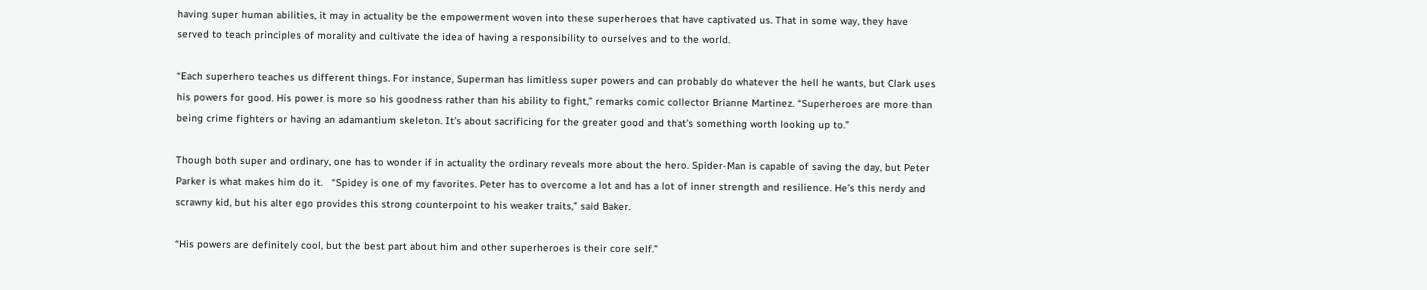having super human abilities, it may in actuality be the empowerment woven into these superheroes that have captivated us. That in some way, they have served to teach principles of morality and cultivate the idea of having a responsibility to ourselves and to the world.

“Each superhero teaches us different things. For instance, Superman has limitless super powers and can probably do whatever the hell he wants, but Clark uses his powers for good. His power is more so his goodness rather than his ability to fight,” remarks comic collector Brianne Martinez. “Superheroes are more than being crime fighters or having an adamantium skeleton. It’s about sacrificing for the greater good and that’s something worth looking up to.”

Though both super and ordinary, one has to wonder if in actuality the ordinary reveals more about the hero. Spider-Man is capable of saving the day, but Peter Parker is what makes him do it.   “Spidey is one of my favorites. Peter has to overcome a lot and has a lot of inner strength and resilience. He’s this nerdy and scrawny kid, but his alter ego provides this strong counterpoint to his weaker traits,” said Baker.

“His powers are definitely cool, but the best part about him and other superheroes is their core self.”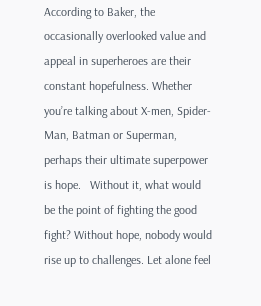According to Baker, the occasionally overlooked value and appeal in superheroes are their constant hopefulness. Whether you’re talking about X-men, Spider-Man, Batman or Superman, perhaps their ultimate superpower is hope.   Without it, what would be the point of fighting the good fight? Without hope, nobody would rise up to challenges. Let alone feel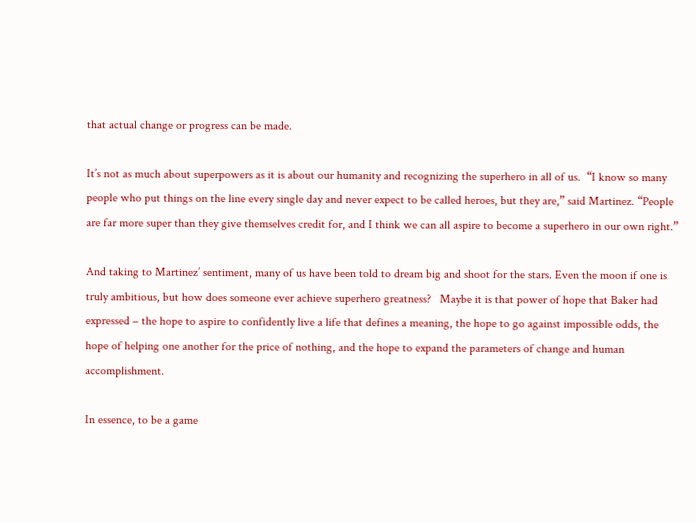that actual change or progress can be made.

It’s not as much about superpowers as it is about our humanity and recognizing the superhero in all of us.  “I know so many people who put things on the line every single day and never expect to be called heroes, but they are,” said Martinez. “People are far more super than they give themselves credit for, and I think we can all aspire to become a superhero in our own right.”

And taking to Martinez’ sentiment, many of us have been told to dream big and shoot for the stars. Even the moon if one is truly ambitious, but how does someone ever achieve superhero greatness?   Maybe it is that power of hope that Baker had expressed – the hope to aspire to confidently live a life that defines a meaning, the hope to go against impossible odds, the hope of helping one another for the price of nothing, and the hope to expand the parameters of change and human accomplishment.

In essence, to be a game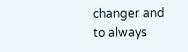changer and to always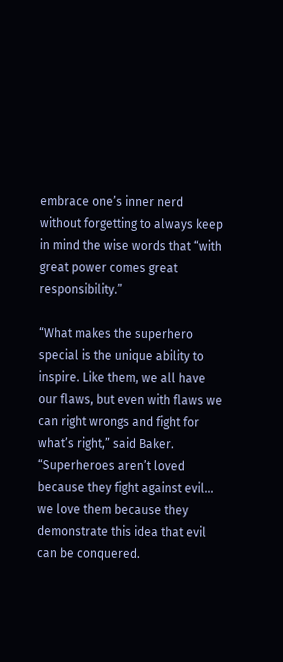embrace one’s inner nerd without forgetting to always keep in mind the wise words that “with great power comes great responsibility.”

“What makes the superhero special is the unique ability to inspire. Like them, we all have our flaws, but even with flaws we can right wrongs and fight for what’s right,” said Baker. “Superheroes aren’t loved because they fight against evil… we love them because they demonstrate this idea that evil can be conquered.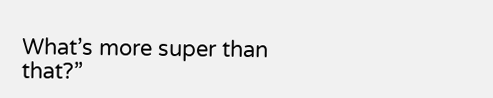What’s more super than that?”